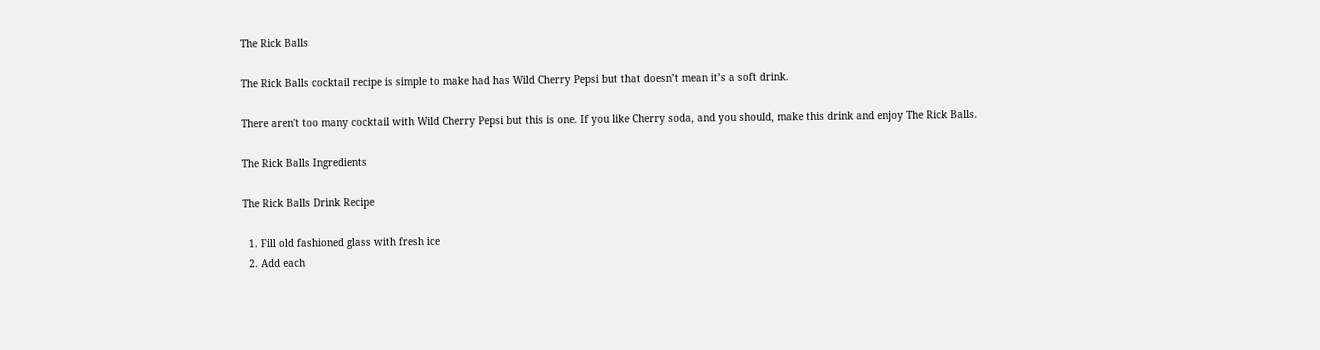The Rick Balls

The Rick Balls cocktail recipe is simple to make had has Wild Cherry Pepsi but that doesn’t mean it’s a soft drink.

There aren't too many cocktail with Wild Cherry Pepsi but this is one. If you like Cherry soda, and you should, make this drink and enjoy The Rick Balls.

The Rick Balls Ingredients

The Rick Balls Drink Recipe

  1. Fill old fashioned glass with fresh ice
  2. Add each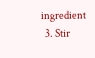ingredient
  3. Stir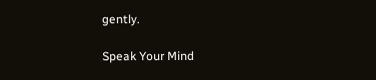gently.

Speak Your Mind